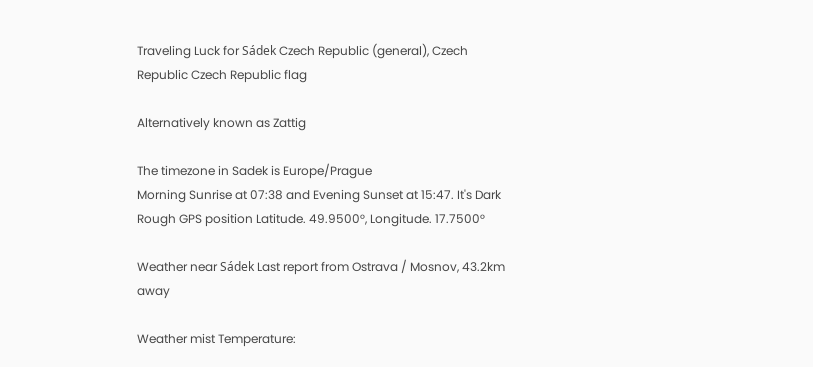Traveling Luck for Sádek Czech Republic (general), Czech Republic Czech Republic flag

Alternatively known as Zattig

The timezone in Sadek is Europe/Prague
Morning Sunrise at 07:38 and Evening Sunset at 15:47. It's Dark
Rough GPS position Latitude. 49.9500°, Longitude. 17.7500°

Weather near Sádek Last report from Ostrava / Mosnov, 43.2km away

Weather mist Temperature: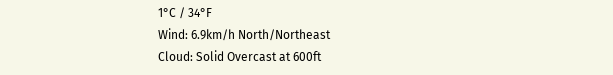1°C / 34°F
Wind: 6.9km/h North/Northeast
Cloud: Solid Overcast at 600ft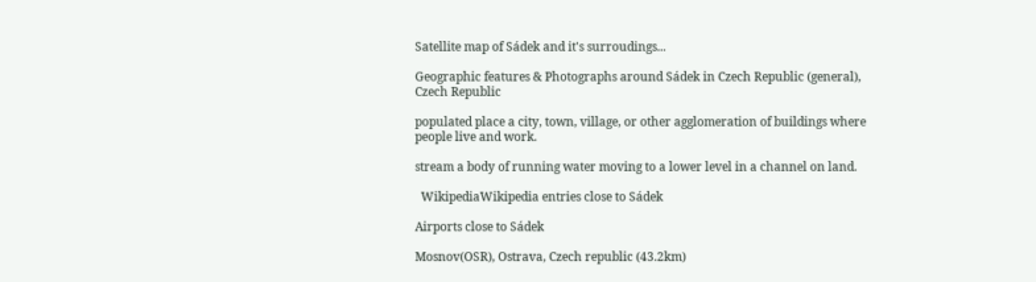Satellite map of Sádek and it's surroudings...

Geographic features & Photographs around Sádek in Czech Republic (general), Czech Republic

populated place a city, town, village, or other agglomeration of buildings where people live and work.

stream a body of running water moving to a lower level in a channel on land.

  WikipediaWikipedia entries close to Sádek

Airports close to Sádek

Mosnov(OSR), Ostrava, Czech republic (43.2km)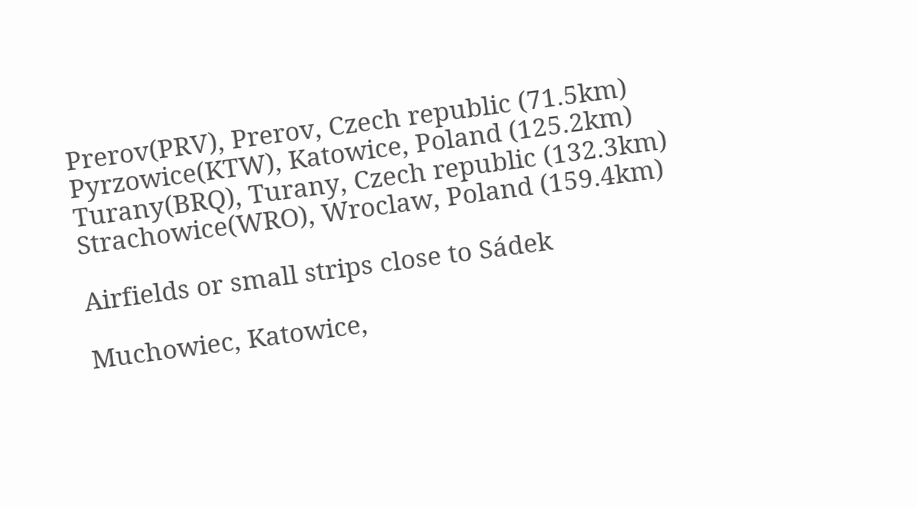Prerov(PRV), Prerov, Czech republic (71.5km)
Pyrzowice(KTW), Katowice, Poland (125.2km)
Turany(BRQ), Turany, Czech republic (132.3km)
Strachowice(WRO), Wroclaw, Poland (159.4km)

Airfields or small strips close to Sádek

Muchowiec, Katowice,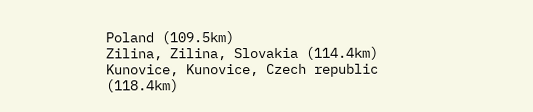Poland (109.5km)
Zilina, Zilina, Slovakia (114.4km)
Kunovice, Kunovice, Czech republic (118.4km)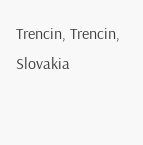Trencin, Trencin, Slovakia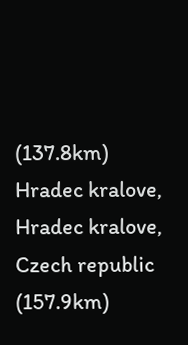(137.8km)
Hradec kralove, Hradec kralove, Czech republic (157.9km)